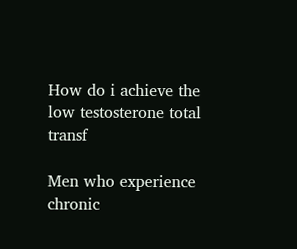How do i achieve the low testosterone total transf

Men who experience chronic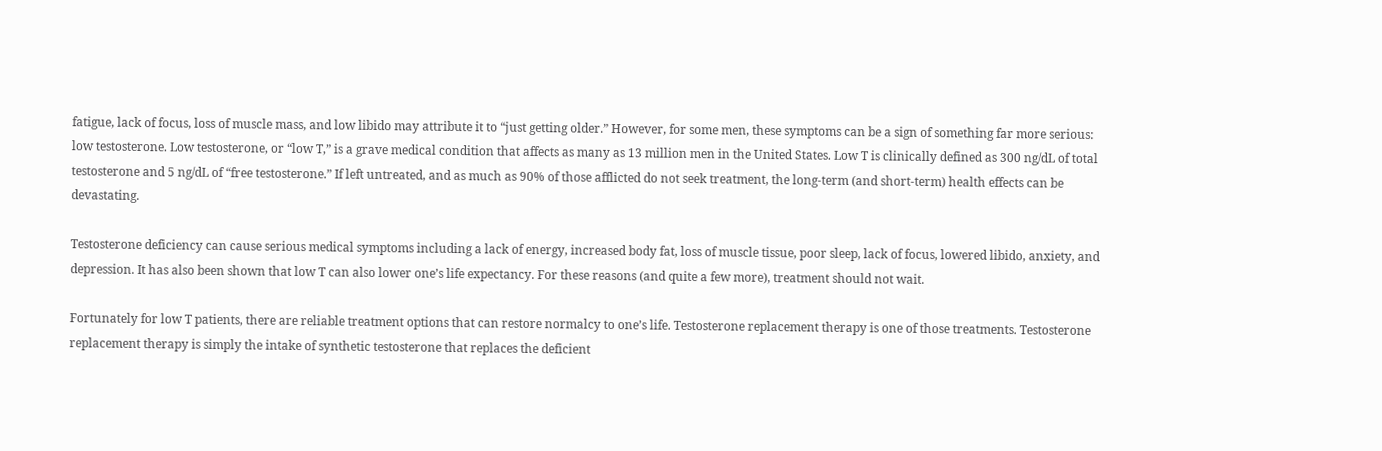fatigue, lack of focus, loss of muscle mass, and low libido may attribute it to “just getting older.” However, for some men, these symptoms can be a sign of something far more serious: low testosterone. Low testosterone, or “low T,” is a grave medical condition that affects as many as 13 million men in the United States. Low T is clinically defined as 300 ng/dL of total testosterone and 5 ng/dL of “free testosterone.” If left untreated, and as much as 90% of those afflicted do not seek treatment, the long-term (and short-term) health effects can be devastating.

Testosterone deficiency can cause serious medical symptoms including a lack of energy, increased body fat, loss of muscle tissue, poor sleep, lack of focus, lowered libido, anxiety, and depression. It has also been shown that low T can also lower one’s life expectancy. For these reasons (and quite a few more), treatment should not wait.

Fortunately for low T patients, there are reliable treatment options that can restore normalcy to one’s life. Testosterone replacement therapy is one of those treatments. Testosterone replacement therapy is simply the intake of synthetic testosterone that replaces the deficient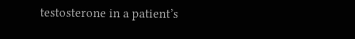testosterone in a patient’s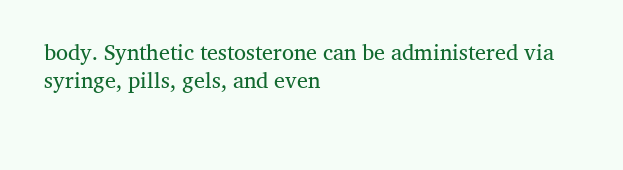body. Synthetic testosterone can be administered via syringe, pills, gels, and even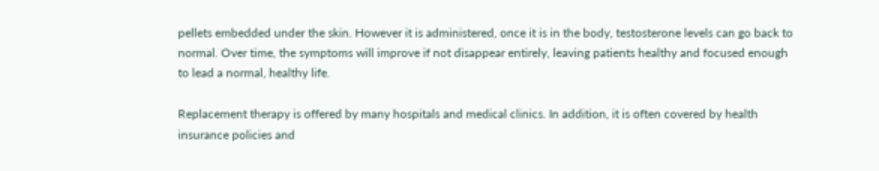pellets embedded under the skin. However it is administered, once it is in the body, testosterone levels can go back to normal. Over time, the symptoms will improve if not disappear entirely, leaving patients healthy and focused enough to lead a normal, healthy life.

Replacement therapy is offered by many hospitals and medical clinics. In addition, it is often covered by health insurance policies and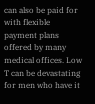can also be paid for with flexible payment plans offered by many medical offices. Low T can be devastating for men who have it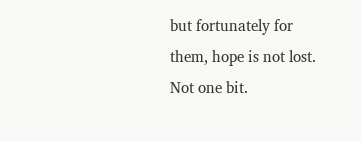but fortunately for them, hope is not lost. Not one bit.